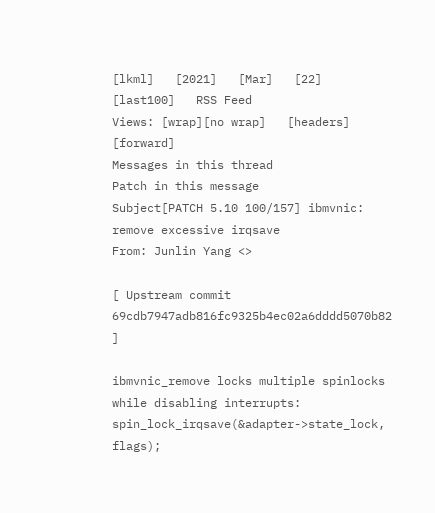[lkml]   [2021]   [Mar]   [22]   [last100]   RSS Feed
Views: [wrap][no wrap]   [headers]  [forward]
Messages in this thread
Patch in this message
Subject[PATCH 5.10 100/157] ibmvnic: remove excessive irqsave
From: Junlin Yang <>

[ Upstream commit 69cdb7947adb816fc9325b4ec02a6dddd5070b82 ]

ibmvnic_remove locks multiple spinlocks while disabling interrupts:
spin_lock_irqsave(&adapter->state_lock, flags);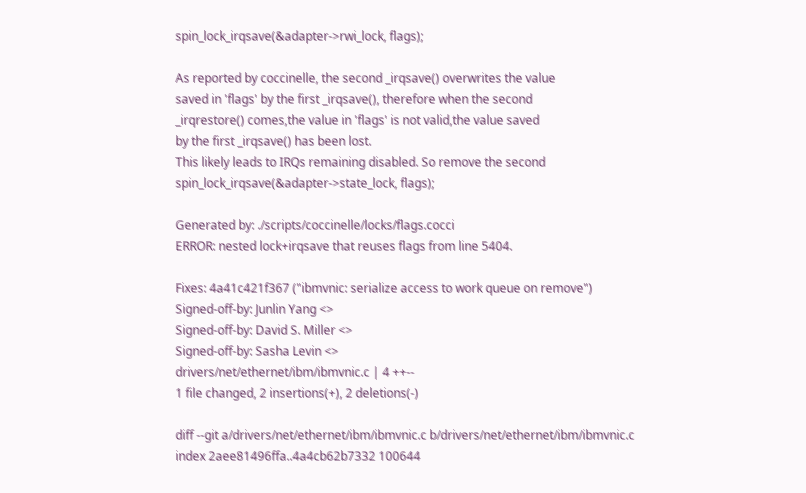spin_lock_irqsave(&adapter->rwi_lock, flags);

As reported by coccinelle, the second _irqsave() overwrites the value
saved in 'flags' by the first _irqsave(), therefore when the second
_irqrestore() comes,the value in 'flags' is not valid,the value saved
by the first _irqsave() has been lost.
This likely leads to IRQs remaining disabled. So remove the second
spin_lock_irqsave(&adapter->state_lock, flags);

Generated by: ./scripts/coccinelle/locks/flags.cocci
ERROR: nested lock+irqsave that reuses flags from line 5404.

Fixes: 4a41c421f367 ("ibmvnic: serialize access to work queue on remove")
Signed-off-by: Junlin Yang <>
Signed-off-by: David S. Miller <>
Signed-off-by: Sasha Levin <>
drivers/net/ethernet/ibm/ibmvnic.c | 4 ++--
1 file changed, 2 insertions(+), 2 deletions(-)

diff --git a/drivers/net/ethernet/ibm/ibmvnic.c b/drivers/net/ethernet/ibm/ibmvnic.c
index 2aee81496ffa..4a4cb62b7332 100644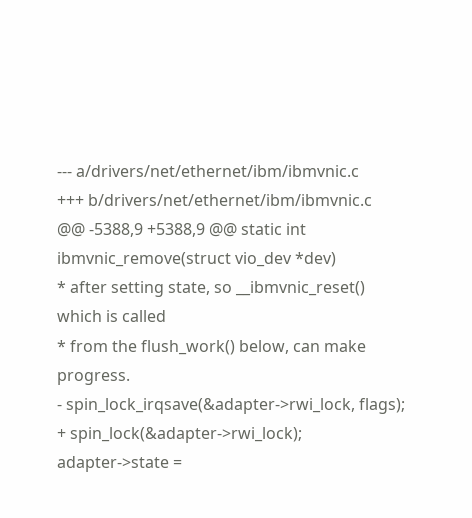--- a/drivers/net/ethernet/ibm/ibmvnic.c
+++ b/drivers/net/ethernet/ibm/ibmvnic.c
@@ -5388,9 +5388,9 @@ static int ibmvnic_remove(struct vio_dev *dev)
* after setting state, so __ibmvnic_reset() which is called
* from the flush_work() below, can make progress.
- spin_lock_irqsave(&adapter->rwi_lock, flags);
+ spin_lock(&adapter->rwi_lock);
adapter->state =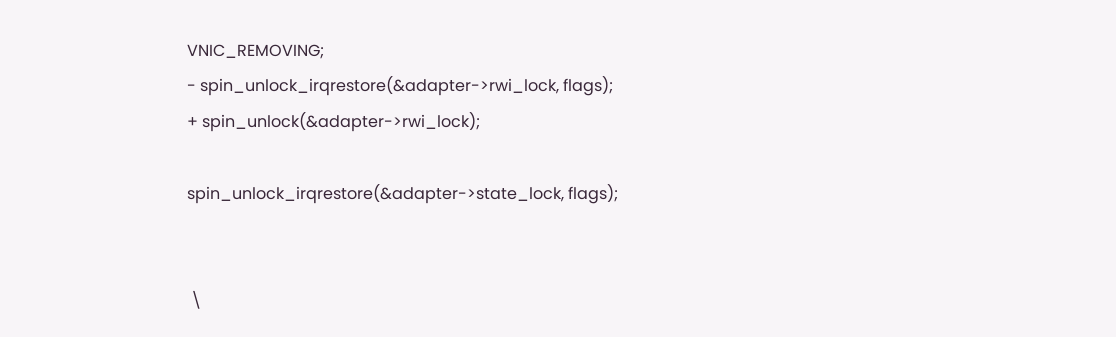VNIC_REMOVING;
- spin_unlock_irqrestore(&adapter->rwi_lock, flags);
+ spin_unlock(&adapter->rwi_lock);

spin_unlock_irqrestore(&adapter->state_lock, flags);


 \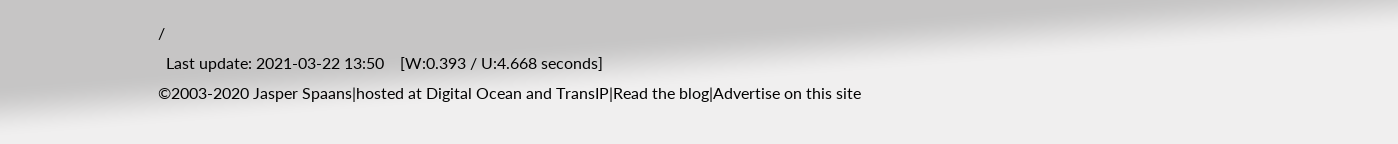/
  Last update: 2021-03-22 13:50    [W:0.393 / U:4.668 seconds]
©2003-2020 Jasper Spaans|hosted at Digital Ocean and TransIP|Read the blog|Advertise on this site